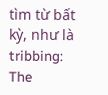tìm từ bất kỳ, như là tribbing:
The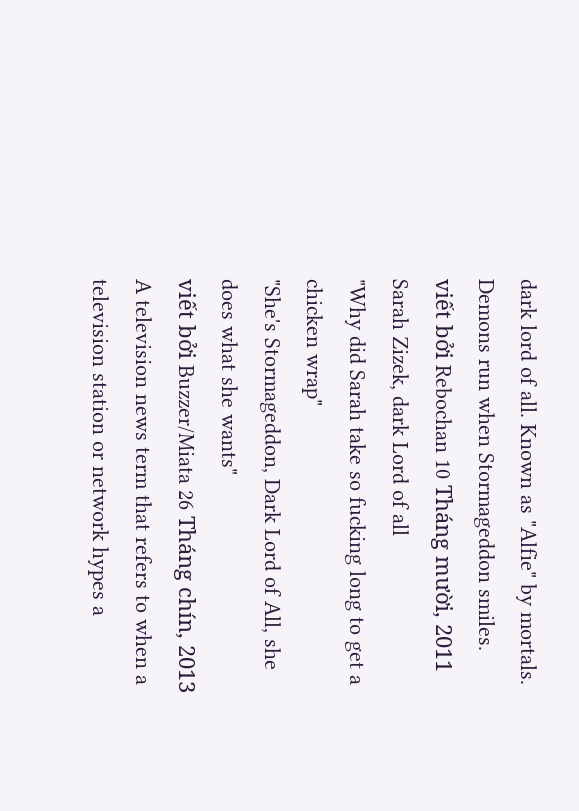dark lord of all. Known as "Alfie" by mortals.
Demons run when Stormageddon smiles.
viết bởi Rebochan 10 Tháng mười, 2011
Sarah Zizek, dark Lord of all
"Why did Sarah take so fucking long to get a chicken wrap"
"She's Stormageddon, Dark Lord of All, she does what she wants"
viết bởi Buzzer/Miata 26 Tháng chín, 2013
A television news term that refers to when a television station or network hypes a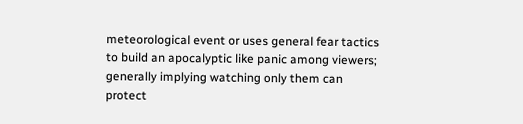meteorological event or uses general fear tactics to build an apocalyptic like panic among viewers; generally implying watching only them can protect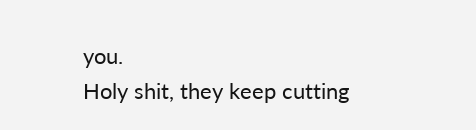you.
Holy shit, they keep cutting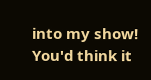into my show! You'd think it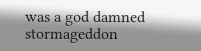was a god damned stormageddon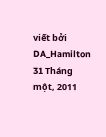viết bởi DA_Hamilton 31 Tháng một, 2011